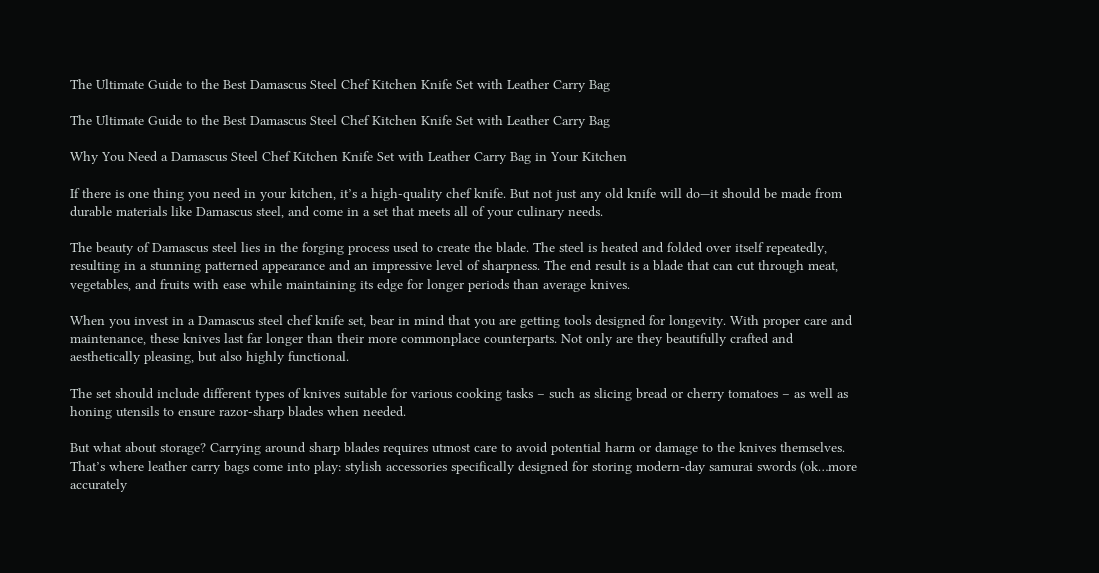The Ultimate Guide to the Best Damascus Steel Chef Kitchen Knife Set with Leather Carry Bag

The Ultimate Guide to the Best Damascus Steel Chef Kitchen Knife Set with Leather Carry Bag

Why You Need a Damascus Steel Chef Kitchen Knife Set with Leather Carry Bag in Your Kitchen

If there is one thing you need in your kitchen, it’s a high-quality chef knife. But not just any old knife will do—it should be made from durable materials like Damascus steel, and come in a set that meets all of your culinary needs.

The beauty of Damascus steel lies in the forging process used to create the blade. The steel is heated and folded over itself repeatedly, resulting in a stunning patterned appearance and an impressive level of sharpness. The end result is a blade that can cut through meat, vegetables, and fruits with ease while maintaining its edge for longer periods than average knives.

When you invest in a Damascus steel chef knife set, bear in mind that you are getting tools designed for longevity. With proper care and maintenance, these knives last far longer than their more commonplace counterparts. Not only are they beautifully crafted and aesthetically pleasing, but also highly functional.

The set should include different types of knives suitable for various cooking tasks – such as slicing bread or cherry tomatoes – as well as honing utensils to ensure razor-sharp blades when needed.

But what about storage? Carrying around sharp blades requires utmost care to avoid potential harm or damage to the knives themselves. That’s where leather carry bags come into play: stylish accessories specifically designed for storing modern-day samurai swords (ok…more accurately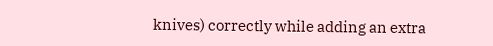knives) correctly while adding an extra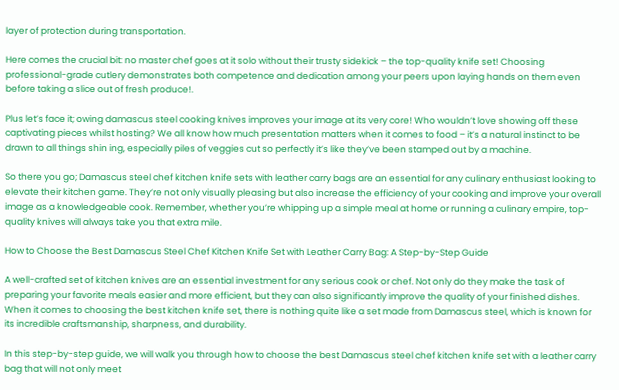layer of protection during transportation.

Here comes the crucial bit: no master chef goes at it solo without their trusty sidekick – the top-quality knife set! Choosing professional-grade cutlery demonstrates both competence and dedication among your peers upon laying hands on them even before taking a slice out of fresh produce!.

Plus let’s face it; owing damascus steel cooking knives improves your image at its very core! Who wouldn’t love showing off these captivating pieces whilst hosting? We all know how much presentation matters when it comes to food – it’s a natural instinct to be drawn to all things shin ing, especially piles of veggies cut so perfectly it’s like they’ve been stamped out by a machine.

So there you go; Damascus steel chef kitchen knife sets with leather carry bags are an essential for any culinary enthusiast looking to elevate their kitchen game. They’re not only visually pleasing but also increase the efficiency of your cooking and improve your overall image as a knowledgeable cook. Remember, whether you’re whipping up a simple meal at home or running a culinary empire, top-quality knives will always take you that extra mile.

How to Choose the Best Damascus Steel Chef Kitchen Knife Set with Leather Carry Bag: A Step-by-Step Guide

A well-crafted set of kitchen knives are an essential investment for any serious cook or chef. Not only do they make the task of preparing your favorite meals easier and more efficient, but they can also significantly improve the quality of your finished dishes. When it comes to choosing the best kitchen knife set, there is nothing quite like a set made from Damascus steel, which is known for its incredible craftsmanship, sharpness, and durability.

In this step-by-step guide, we will walk you through how to choose the best Damascus steel chef kitchen knife set with a leather carry bag that will not only meet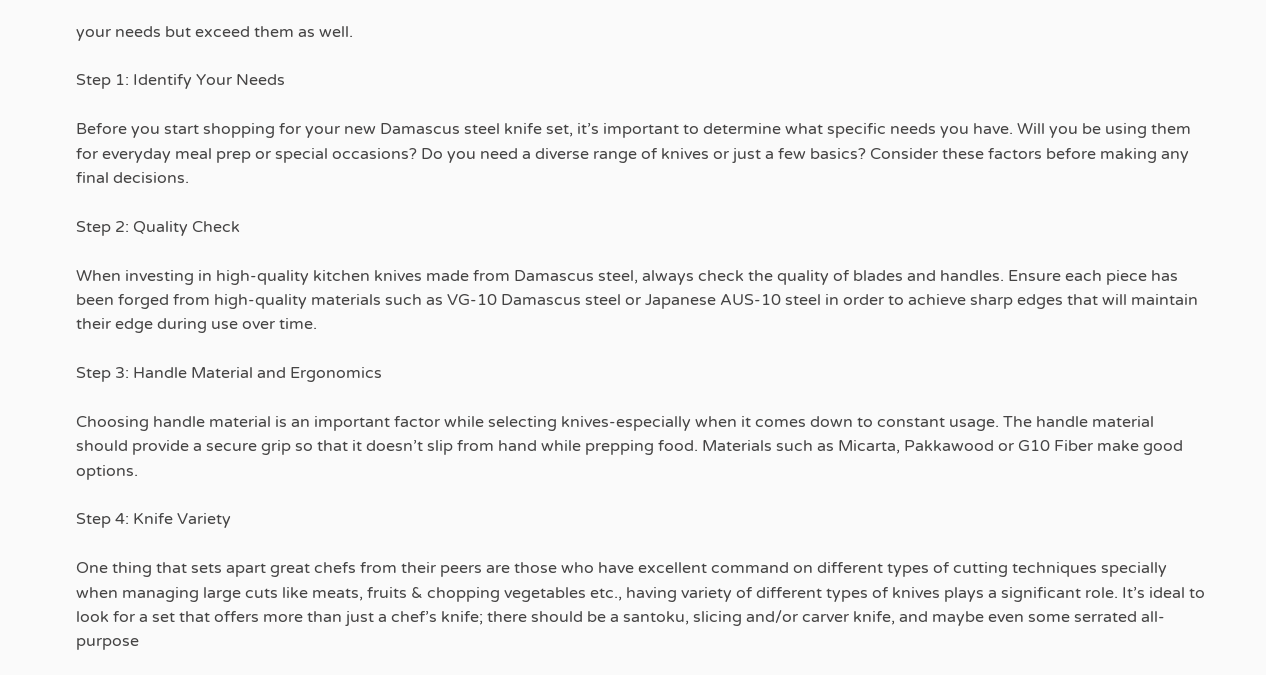your needs but exceed them as well.

Step 1: Identify Your Needs

Before you start shopping for your new Damascus steel knife set, it’s important to determine what specific needs you have. Will you be using them for everyday meal prep or special occasions? Do you need a diverse range of knives or just a few basics? Consider these factors before making any final decisions.

Step 2: Quality Check

When investing in high-quality kitchen knives made from Damascus steel, always check the quality of blades and handles. Ensure each piece has been forged from high-quality materials such as VG-10 Damascus steel or Japanese AUS-10 steel in order to achieve sharp edges that will maintain their edge during use over time.

Step 3: Handle Material and Ergonomics

Choosing handle material is an important factor while selecting knives-especially when it comes down to constant usage. The handle material should provide a secure grip so that it doesn’t slip from hand while prepping food. Materials such as Micarta, Pakkawood or G10 Fiber make good options.

Step 4: Knife Variety

One thing that sets apart great chefs from their peers are those who have excellent command on different types of cutting techniques specially when managing large cuts like meats, fruits & chopping vegetables etc., having variety of different types of knives plays a significant role. It’s ideal to look for a set that offers more than just a chef’s knife; there should be a santoku, slicing and/or carver knife, and maybe even some serrated all-purpose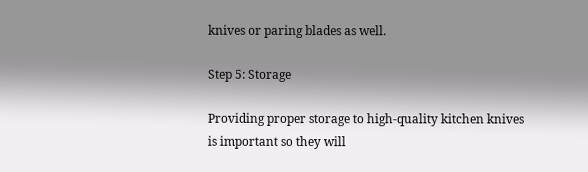knives or paring blades as well.

Step 5: Storage

Providing proper storage to high-quality kitchen knives is important so they will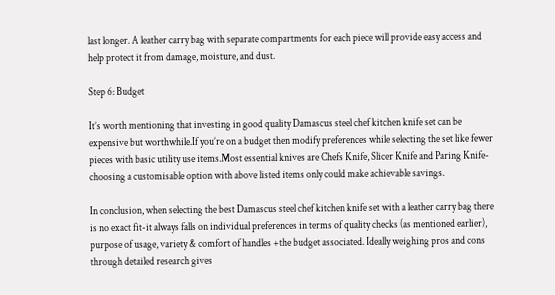last longer. A leather carry bag with separate compartments for each piece will provide easy access and help protect it from damage, moisture, and dust.

Step 6: Budget

It’s worth mentioning that investing in good quality Damascus steel chef kitchen knife set can be expensive but worthwhile.If you’re on a budget then modify preferences while selecting the set like fewer pieces with basic utility use items.Most essential knives are Chefs Knife, Slicer Knife and Paring Knife-choosing a customisable option with above listed items only could make achievable savings.

In conclusion, when selecting the best Damascus steel chef kitchen knife set with a leather carry bag there is no exact fit-it always falls on individual preferences in terms of quality checks (as mentioned earlier), purpose of usage, variety & comfort of handles +the budget associated. Ideally weighing pros and cons through detailed research gives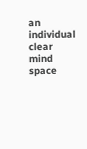an individual clear mind space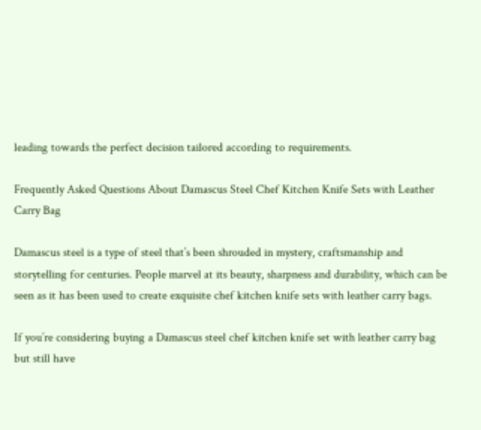leading towards the perfect decision tailored according to requirements.

Frequently Asked Questions About Damascus Steel Chef Kitchen Knife Sets with Leather Carry Bag

Damascus steel is a type of steel that’s been shrouded in mystery, craftsmanship and storytelling for centuries. People marvel at its beauty, sharpness and durability, which can be seen as it has been used to create exquisite chef kitchen knife sets with leather carry bags.

If you’re considering buying a Damascus steel chef kitchen knife set with leather carry bag but still have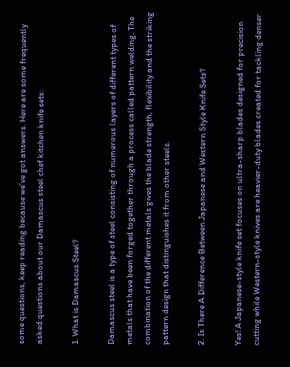some questions, keep reading because we’ve got answers. Here are some frequently asked questions about our Damascus steel chef kitchen knife sets:

1. What is Damascus Steel?

Damascus steel is a type of steel consisting of numerous layers of different types of metals that have been forged together through a process called pattern welding. The combination of the different metals gives the blade strength, flexibility and the striking pattern design that distinguishes it from other steels.

2. Is There A Difference Between Japanese and Western Style Knife Sets?

Yes! A Japanese-style knife set focuses on ultra-sharp blades designed for precision cutting while Western-style knives are heavier-duty blades created for tackling denser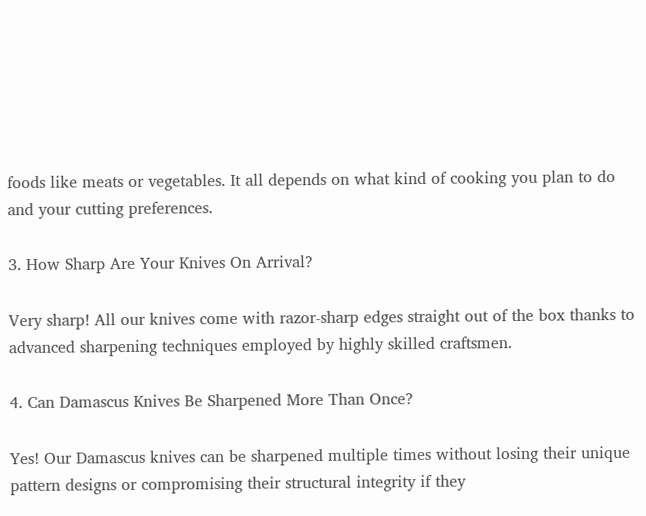foods like meats or vegetables. It all depends on what kind of cooking you plan to do and your cutting preferences.

3. How Sharp Are Your Knives On Arrival?

Very sharp! All our knives come with razor-sharp edges straight out of the box thanks to advanced sharpening techniques employed by highly skilled craftsmen.

4. Can Damascus Knives Be Sharpened More Than Once?

Yes! Our Damascus knives can be sharpened multiple times without losing their unique pattern designs or compromising their structural integrity if they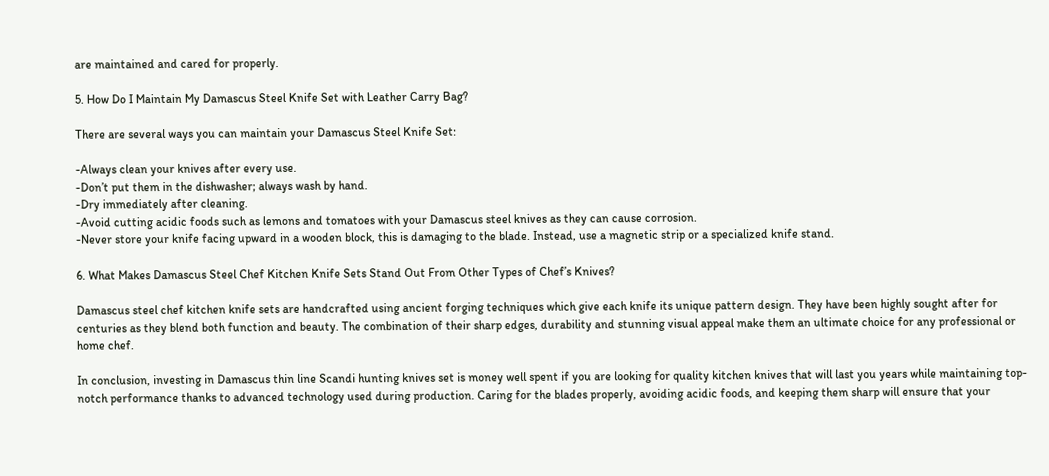are maintained and cared for properly.

5. How Do I Maintain My Damascus Steel Knife Set with Leather Carry Bag?

There are several ways you can maintain your Damascus Steel Knife Set:

-Always clean your knives after every use.
-Don’t put them in the dishwasher; always wash by hand.
-Dry immediately after cleaning.
-Avoid cutting acidic foods such as lemons and tomatoes with your Damascus steel knives as they can cause corrosion.
-Never store your knife facing upward in a wooden block, this is damaging to the blade. Instead, use a magnetic strip or a specialized knife stand.

6. What Makes Damascus Steel Chef Kitchen Knife Sets Stand Out From Other Types of Chef’s Knives?

Damascus steel chef kitchen knife sets are handcrafted using ancient forging techniques which give each knife its unique pattern design. They have been highly sought after for centuries as they blend both function and beauty. The combination of their sharp edges, durability and stunning visual appeal make them an ultimate choice for any professional or home chef.

In conclusion, investing in Damascus thin line Scandi hunting knives set is money well spent if you are looking for quality kitchen knives that will last you years while maintaining top-notch performance thanks to advanced technology used during production. Caring for the blades properly, avoiding acidic foods, and keeping them sharp will ensure that your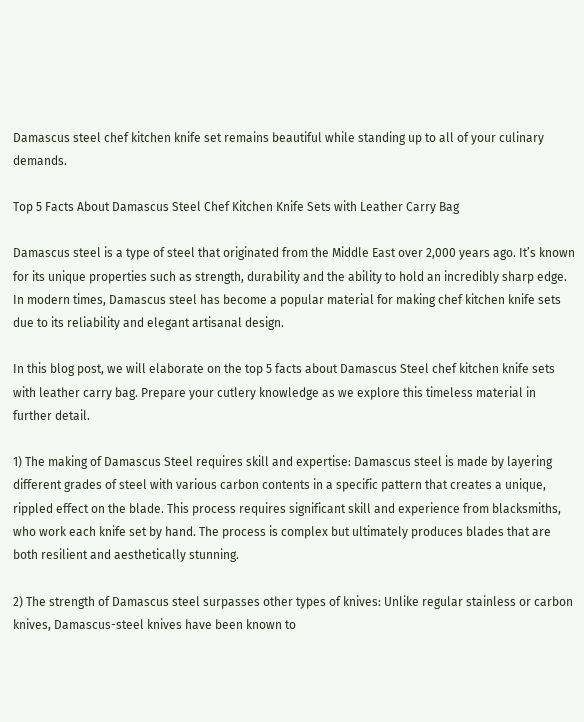Damascus steel chef kitchen knife set remains beautiful while standing up to all of your culinary demands.

Top 5 Facts About Damascus Steel Chef Kitchen Knife Sets with Leather Carry Bag

Damascus steel is a type of steel that originated from the Middle East over 2,000 years ago. It’s known for its unique properties such as strength, durability and the ability to hold an incredibly sharp edge. In modern times, Damascus steel has become a popular material for making chef kitchen knife sets due to its reliability and elegant artisanal design.

In this blog post, we will elaborate on the top 5 facts about Damascus Steel chef kitchen knife sets with leather carry bag. Prepare your cutlery knowledge as we explore this timeless material in further detail.

1) The making of Damascus Steel requires skill and expertise: Damascus steel is made by layering different grades of steel with various carbon contents in a specific pattern that creates a unique, rippled effect on the blade. This process requires significant skill and experience from blacksmiths, who work each knife set by hand. The process is complex but ultimately produces blades that are both resilient and aesthetically stunning.

2) The strength of Damascus steel surpasses other types of knives: Unlike regular stainless or carbon knives, Damascus-steel knives have been known to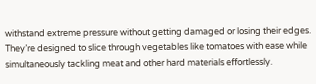withstand extreme pressure without getting damaged or losing their edges. They’re designed to slice through vegetables like tomatoes with ease while simultaneously tackling meat and other hard materials effortlessly.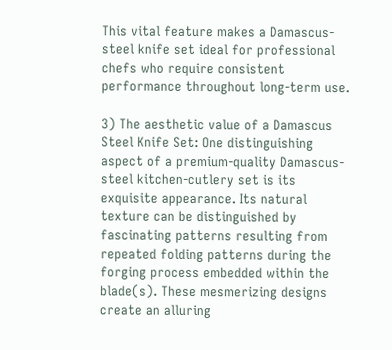This vital feature makes a Damascus-steel knife set ideal for professional chefs who require consistent performance throughout long-term use.

3) The aesthetic value of a Damascus Steel Knife Set: One distinguishing aspect of a premium-quality Damascus-steel kitchen-cutlery set is its exquisite appearance. Its natural texture can be distinguished by fascinating patterns resulting from repeated folding patterns during the forging process embedded within the blade(s). These mesmerizing designs create an alluring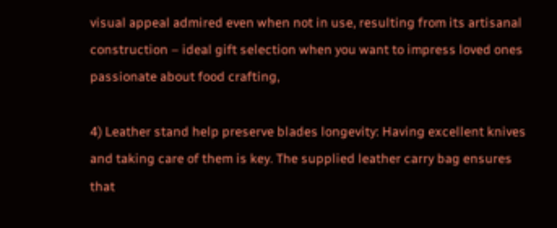visual appeal admired even when not in use, resulting from its artisanal construction – ideal gift selection when you want to impress loved ones passionate about food crafting,

4) Leather stand help preserve blades longevity: Having excellent knives and taking care of them is key. The supplied leather carry bag ensures that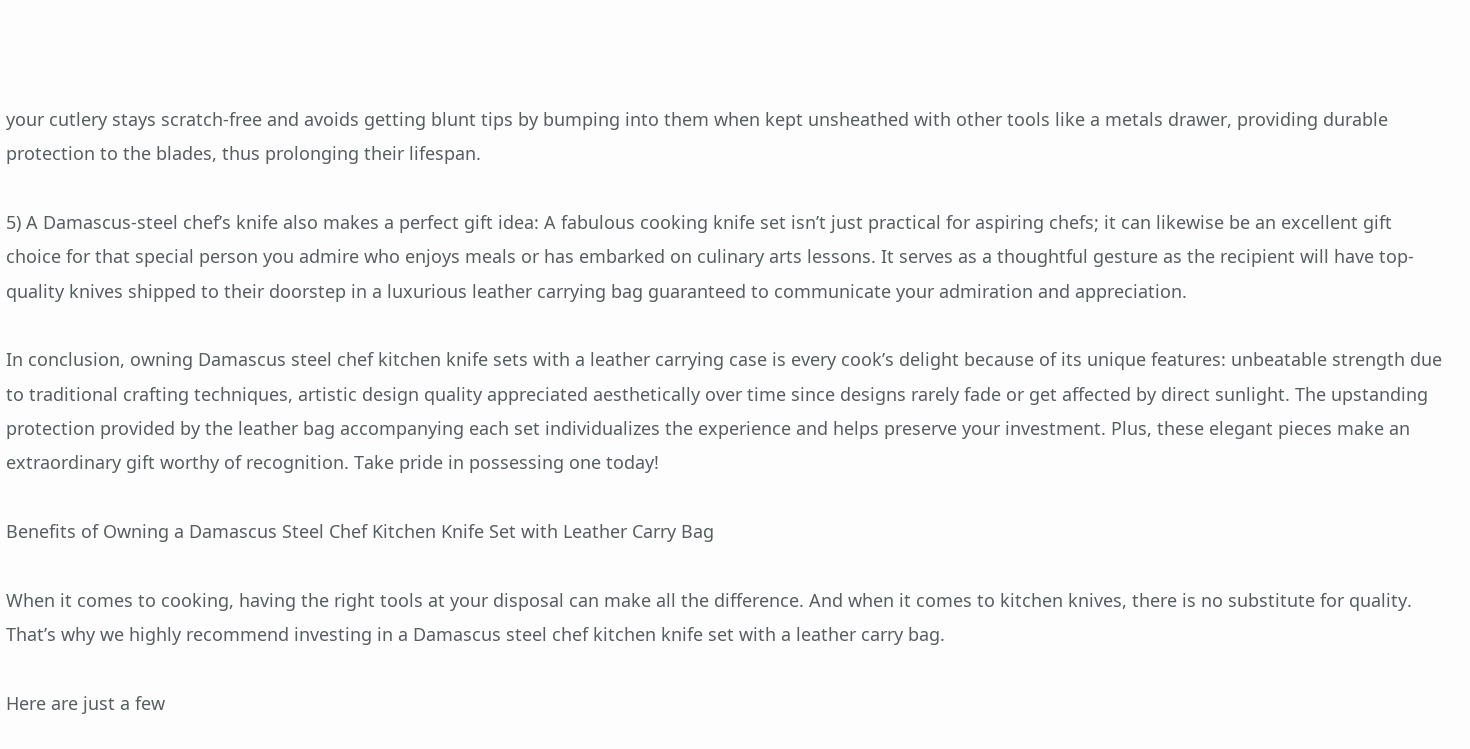your cutlery stays scratch-free and avoids getting blunt tips by bumping into them when kept unsheathed with other tools like a metals drawer, providing durable protection to the blades, thus prolonging their lifespan.

5) A Damascus-steel chef’s knife also makes a perfect gift idea: A fabulous cooking knife set isn’t just practical for aspiring chefs; it can likewise be an excellent gift choice for that special person you admire who enjoys meals or has embarked on culinary arts lessons. It serves as a thoughtful gesture as the recipient will have top-quality knives shipped to their doorstep in a luxurious leather carrying bag guaranteed to communicate your admiration and appreciation.

In conclusion, owning Damascus steel chef kitchen knife sets with a leather carrying case is every cook’s delight because of its unique features: unbeatable strength due to traditional crafting techniques, artistic design quality appreciated aesthetically over time since designs rarely fade or get affected by direct sunlight. The upstanding protection provided by the leather bag accompanying each set individualizes the experience and helps preserve your investment. Plus, these elegant pieces make an extraordinary gift worthy of recognition. Take pride in possessing one today!

Benefits of Owning a Damascus Steel Chef Kitchen Knife Set with Leather Carry Bag

When it comes to cooking, having the right tools at your disposal can make all the difference. And when it comes to kitchen knives, there is no substitute for quality. That’s why we highly recommend investing in a Damascus steel chef kitchen knife set with a leather carry bag.

Here are just a few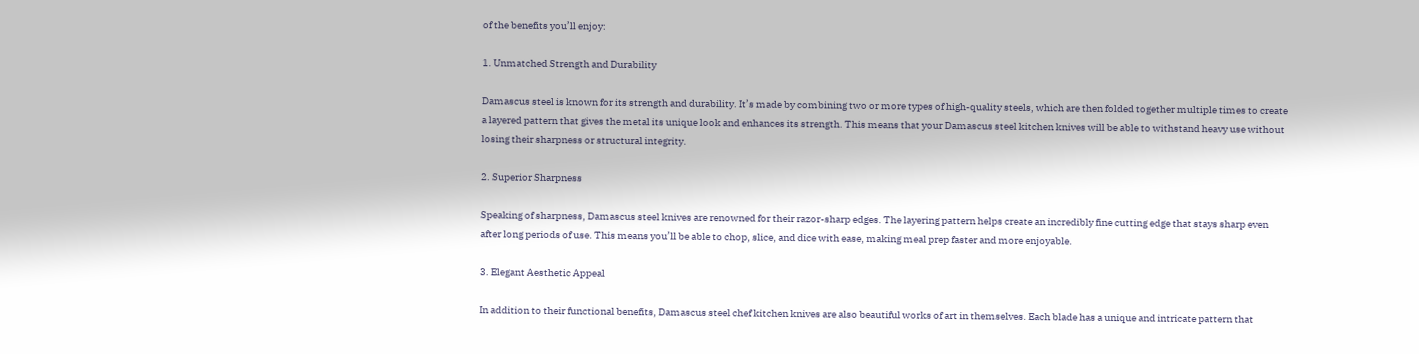of the benefits you’ll enjoy:

1. Unmatched Strength and Durability

Damascus steel is known for its strength and durability. It’s made by combining two or more types of high-quality steels, which are then folded together multiple times to create a layered pattern that gives the metal its unique look and enhances its strength. This means that your Damascus steel kitchen knives will be able to withstand heavy use without losing their sharpness or structural integrity.

2. Superior Sharpness

Speaking of sharpness, Damascus steel knives are renowned for their razor-sharp edges. The layering pattern helps create an incredibly fine cutting edge that stays sharp even after long periods of use. This means you’ll be able to chop, slice, and dice with ease, making meal prep faster and more enjoyable.

3. Elegant Aesthetic Appeal

In addition to their functional benefits, Damascus steel chef kitchen knives are also beautiful works of art in themselves. Each blade has a unique and intricate pattern that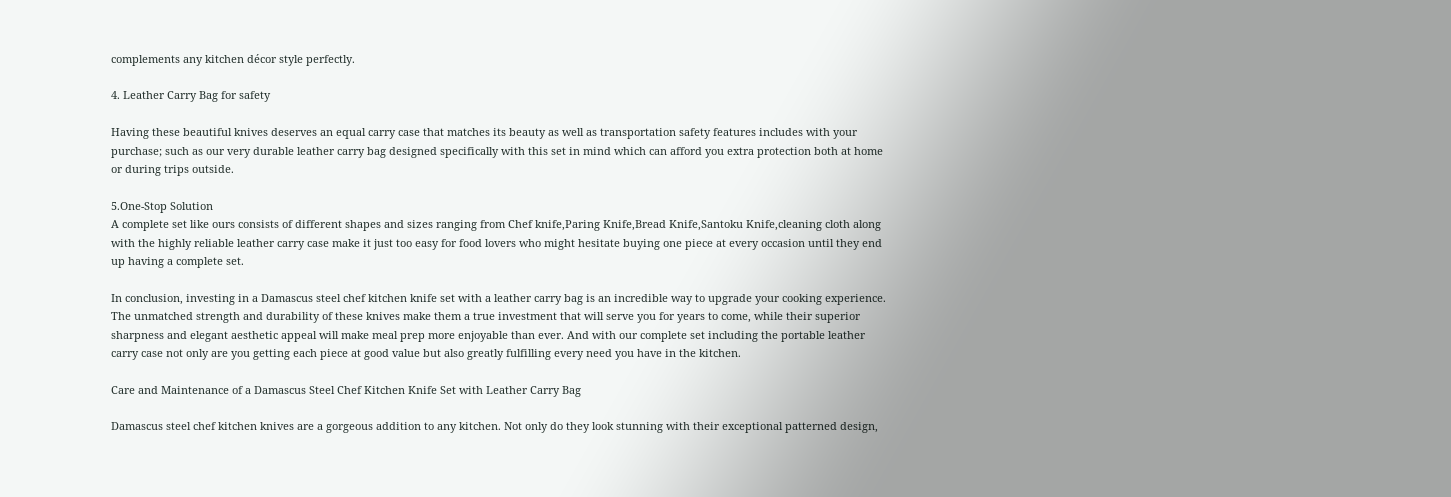complements any kitchen décor style perfectly.

4. Leather Carry Bag for safety

Having these beautiful knives deserves an equal carry case that matches its beauty as well as transportation safety features includes with your purchase; such as our very durable leather carry bag designed specifically with this set in mind which can afford you extra protection both at home or during trips outside.

5.One-Stop Solution
A complete set like ours consists of different shapes and sizes ranging from Chef knife,Paring Knife,Bread Knife,Santoku Knife,cleaning cloth along with the highly reliable leather carry case make it just too easy for food lovers who might hesitate buying one piece at every occasion until they end up having a complete set.

In conclusion, investing in a Damascus steel chef kitchen knife set with a leather carry bag is an incredible way to upgrade your cooking experience. The unmatched strength and durability of these knives make them a true investment that will serve you for years to come, while their superior sharpness and elegant aesthetic appeal will make meal prep more enjoyable than ever. And with our complete set including the portable leather carry case not only are you getting each piece at good value but also greatly fulfilling every need you have in the kitchen.

Care and Maintenance of a Damascus Steel Chef Kitchen Knife Set with Leather Carry Bag

Damascus steel chef kitchen knives are a gorgeous addition to any kitchen. Not only do they look stunning with their exceptional patterned design,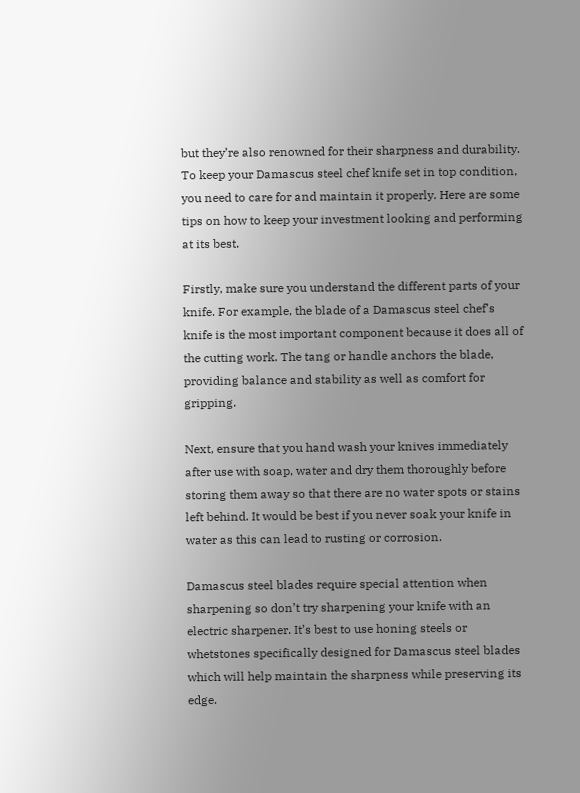but they’re also renowned for their sharpness and durability. To keep your Damascus steel chef knife set in top condition, you need to care for and maintain it properly. Here are some tips on how to keep your investment looking and performing at its best.

Firstly, make sure you understand the different parts of your knife. For example, the blade of a Damascus steel chef’s knife is the most important component because it does all of the cutting work. The tang or handle anchors the blade, providing balance and stability as well as comfort for gripping.

Next, ensure that you hand wash your knives immediately after use with soap, water and dry them thoroughly before storing them away so that there are no water spots or stains left behind. It would be best if you never soak your knife in water as this can lead to rusting or corrosion.

Damascus steel blades require special attention when sharpening so don’t try sharpening your knife with an electric sharpener. It’s best to use honing steels or whetstones specifically designed for Damascus steel blades which will help maintain the sharpness while preserving its edge.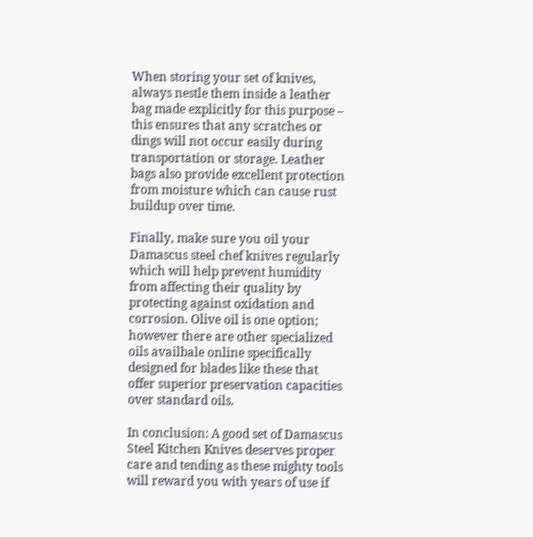When storing your set of knives, always nestle them inside a leather bag made explicitly for this purpose – this ensures that any scratches or dings will not occur easily during transportation or storage. Leather bags also provide excellent protection from moisture which can cause rust buildup over time.

Finally, make sure you oil your Damascus steel chef knives regularly which will help prevent humidity from affecting their quality by protecting against oxidation and corrosion. Olive oil is one option; however there are other specialized oils availbale online specifically designed for blades like these that offer superior preservation capacities over standard oils.

In conclusion: A good set of Damascus Steel Kitchen Knives deserves proper care and tending as these mighty tools will reward you with years of use if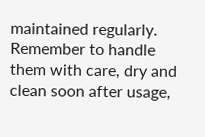maintained regularly. Remember to handle them with care, dry and clean soon after usage,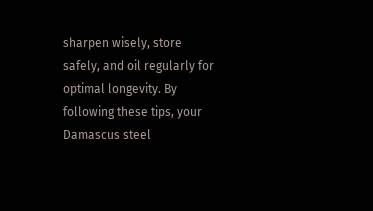sharpen wisely, store safely, and oil regularly for optimal longevity. By following these tips, your Damascus steel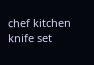chef kitchen knife set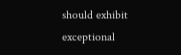should exhibit exceptional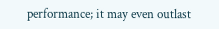performance; it may even outlast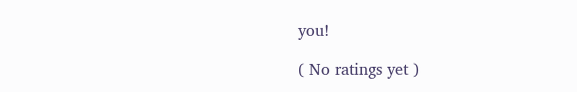you!

( No ratings yet )